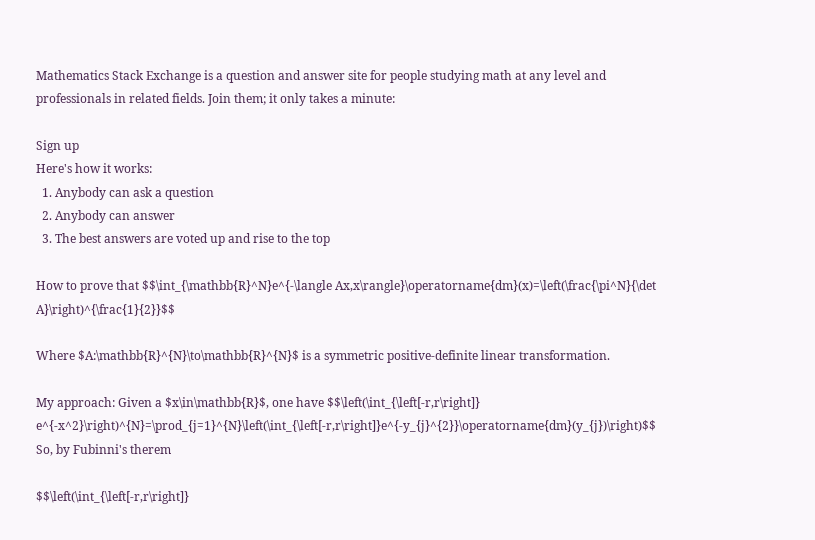Mathematics Stack Exchange is a question and answer site for people studying math at any level and professionals in related fields. Join them; it only takes a minute:

Sign up
Here's how it works:
  1. Anybody can ask a question
  2. Anybody can answer
  3. The best answers are voted up and rise to the top

How to prove that $$\int_{\mathbb{R}^N}e^{-\langle Ax,x\rangle}\operatorname{dm}(x)=\left(\frac{\pi^N}{\det A}\right)^{\frac{1}{2}}$$

Where $A:\mathbb{R}^{N}\to\mathbb{R}^{N}$ is a symmetric positive-definite linear transformation.

My approach: Given a $x\in\mathbb{R}$, one have $$\left(\int_{\left[-r,r\right]} e^{-x^2}\right)^{N}=\prod_{j=1}^{N}\left(\int_{\left[-r,r\right]}e^{-y_{j}^{2}}\operatorname{dm}(y_{j})\right)$$ So, by Fubinni's therem

$$\left(\int_{\left[-r,r\right]}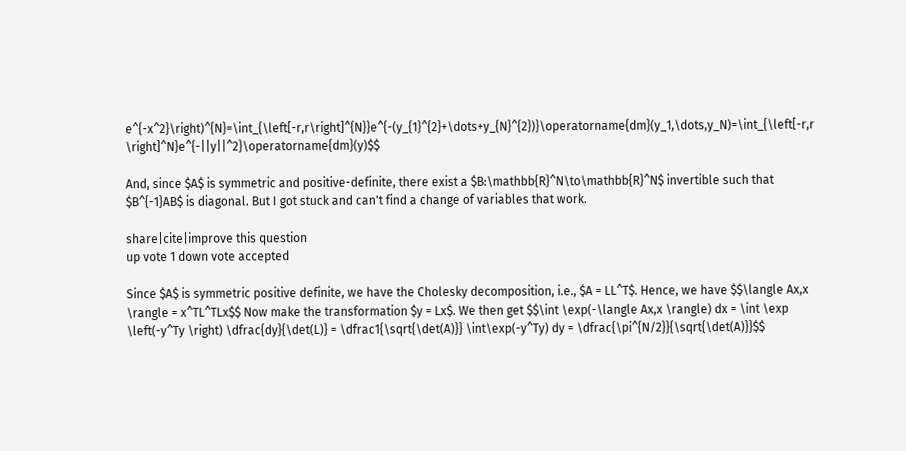e^{-x^2}\right)^{N}=\int_{\left[-r,r\right]^{N}}e^{-(y_{1}^{2}+\dots+y_{N}^{2})}\operatorname{dm}(y_1,\dots,y_N)=\int_{\left[-r,r \right]^N}e^{-||y||^2}\operatorname{dm}(y)$$

And, since $A$ is symmetric and positive-definite, there exist a $B:\mathbb{R}^N\to\mathbb{R}^N$ invertible such that $B^{-1}AB$ is diagonal. But I got stuck and can't find a change of variables that work.

share|cite|improve this question
up vote 1 down vote accepted

Since $A$ is symmetric positive definite, we have the Cholesky decomposition, i.e., $A = LL^T$. Hence, we have $$\langle Ax,x \rangle = x^TL^TLx$$ Now make the transformation $y = Lx$. We then get $$\int \exp(-\langle Ax,x \rangle) dx = \int \exp \left(-y^Ty \right) \dfrac{dy}{\det(L)} = \dfrac1{\sqrt{\det(A)}} \int\exp(-y^Ty) dy = \dfrac{\pi^{N/2}}{\sqrt{\det(A)}}$$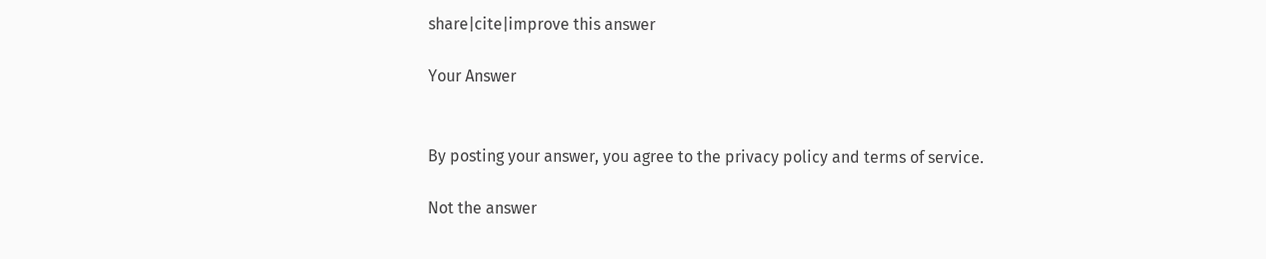share|cite|improve this answer

Your Answer


By posting your answer, you agree to the privacy policy and terms of service.

Not the answer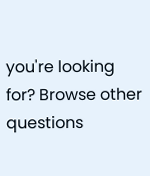you're looking for? Browse other questions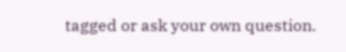tagged or ask your own question.